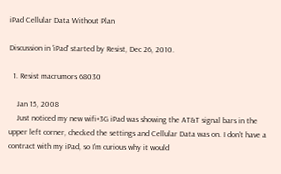iPad Cellular Data Without Plan

Discussion in 'iPad' started by Resist, Dec 26, 2010.

  1. Resist macrumors 68030

    Jan 15, 2008
    Just noticed my new wifi+3G iPad was showing the AT&T signal bars in the upper left corner, checked the settings and Cellular Data was on. I don't have a contract with my iPad, so I'm curious why it would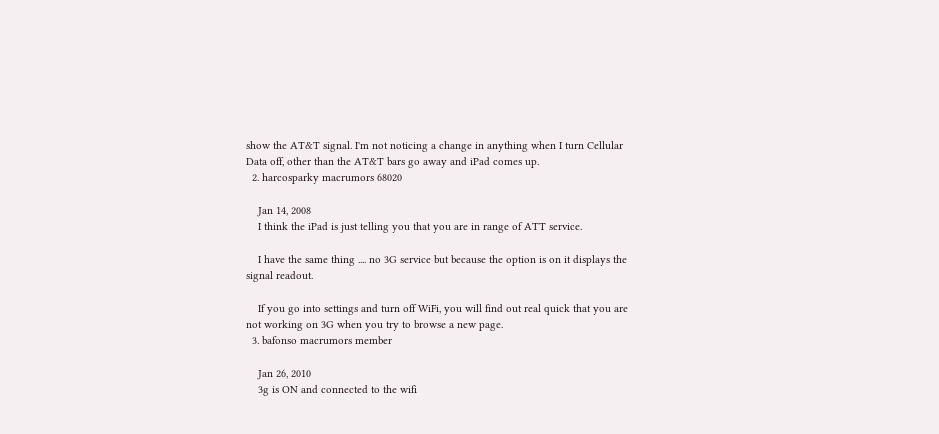show the AT&T signal. I'm not noticing a change in anything when I turn Cellular Data off, other than the AT&T bars go away and iPad comes up.
  2. harcosparky macrumors 68020

    Jan 14, 2008
    I think the iPad is just telling you that you are in range of ATT service.

    I have the same thing .... no 3G service but because the option is on it displays the signal readout.

    If you go into settings and turn off WiFi, you will find out real quick that you are not working on 3G when you try to browse a new page.
  3. bafonso macrumors member

    Jan 26, 2010
    3g is ON and connected to the wifi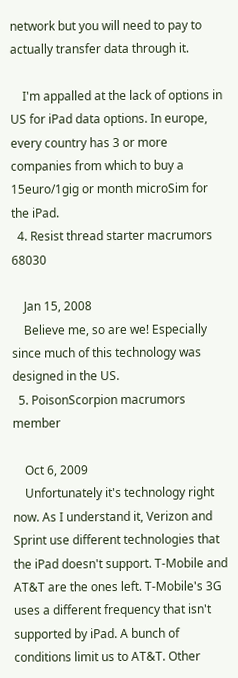network but you will need to pay to actually transfer data through it.

    I'm appalled at the lack of options in US for iPad data options. In europe, every country has 3 or more companies from which to buy a 15euro/1gig or month microSim for the iPad.
  4. Resist thread starter macrumors 68030

    Jan 15, 2008
    Believe me, so are we! Especially since much of this technology was designed in the US.
  5. PoisonScorpion macrumors member

    Oct 6, 2009
    Unfortunately it's technology right now. As I understand it, Verizon and Sprint use different technologies that the iPad doesn't support. T-Mobile and AT&T are the ones left. T-Mobile's 3G uses a different frequency that isn't supported by iPad. A bunch of conditions limit us to AT&T. Other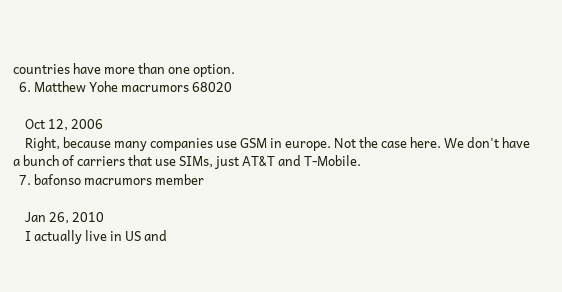countries have more than one option.
  6. Matthew Yohe macrumors 68020

    Oct 12, 2006
    Right, because many companies use GSM in europe. Not the case here. We don't have a bunch of carriers that use SIMs, just AT&T and T-Mobile.
  7. bafonso macrumors member

    Jan 26, 2010
    I actually live in US and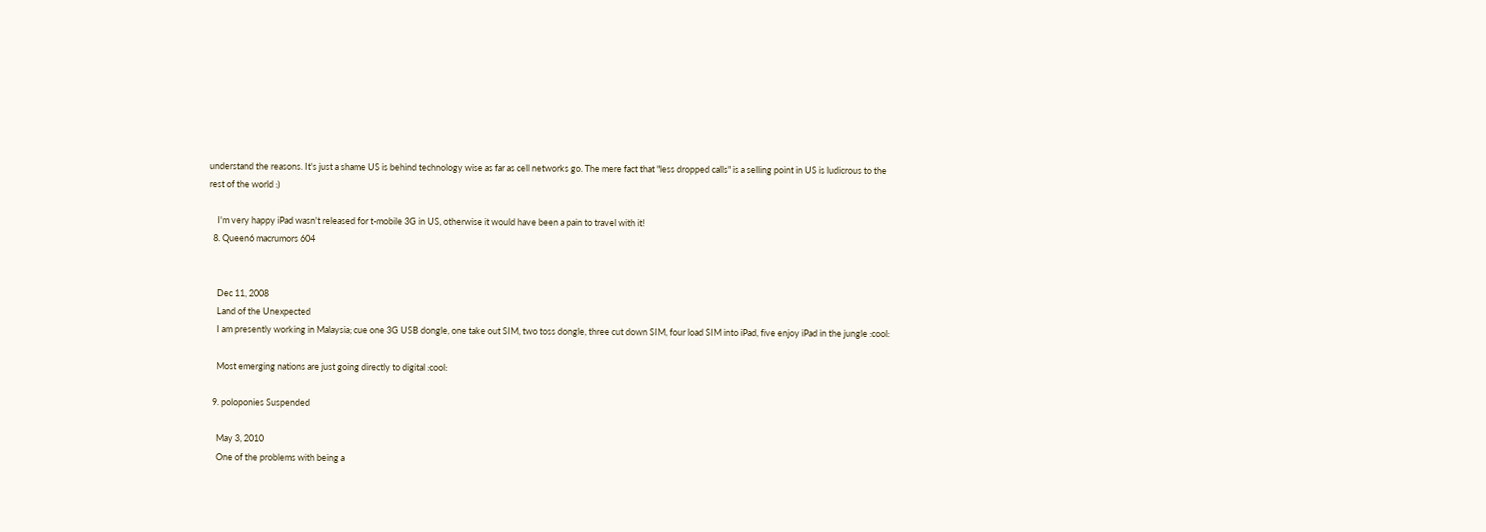understand the reasons. It's just a shame US is behind technology wise as far as cell networks go. The mere fact that "less dropped calls" is a selling point in US is ludicrous to the rest of the world :)

    I'm very happy iPad wasn't released for t-mobile 3G in US, otherwise it would have been a pain to travel with it!
  8. Queen6 macrumors 604


    Dec 11, 2008
    Land of the Unexpected
    I am presently working in Malaysia; cue one 3G USB dongle, one take out SIM, two toss dongle, three cut down SIM, four load SIM into iPad, five enjoy iPad in the jungle :cool:

    Most emerging nations are just going directly to digital :cool:

  9. poloponies Suspended

    May 3, 2010
    One of the problems with being a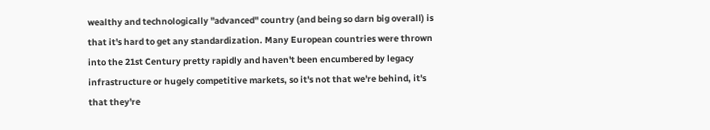wealthy and technologically "advanced" country (and being so darn big overall) is that it's hard to get any standardization. Many European countries were thrown into the 21st Century pretty rapidly and haven't been encumbered by legacy infrastructure or hugely competitive markets, so it's not that we're behind, it's that they're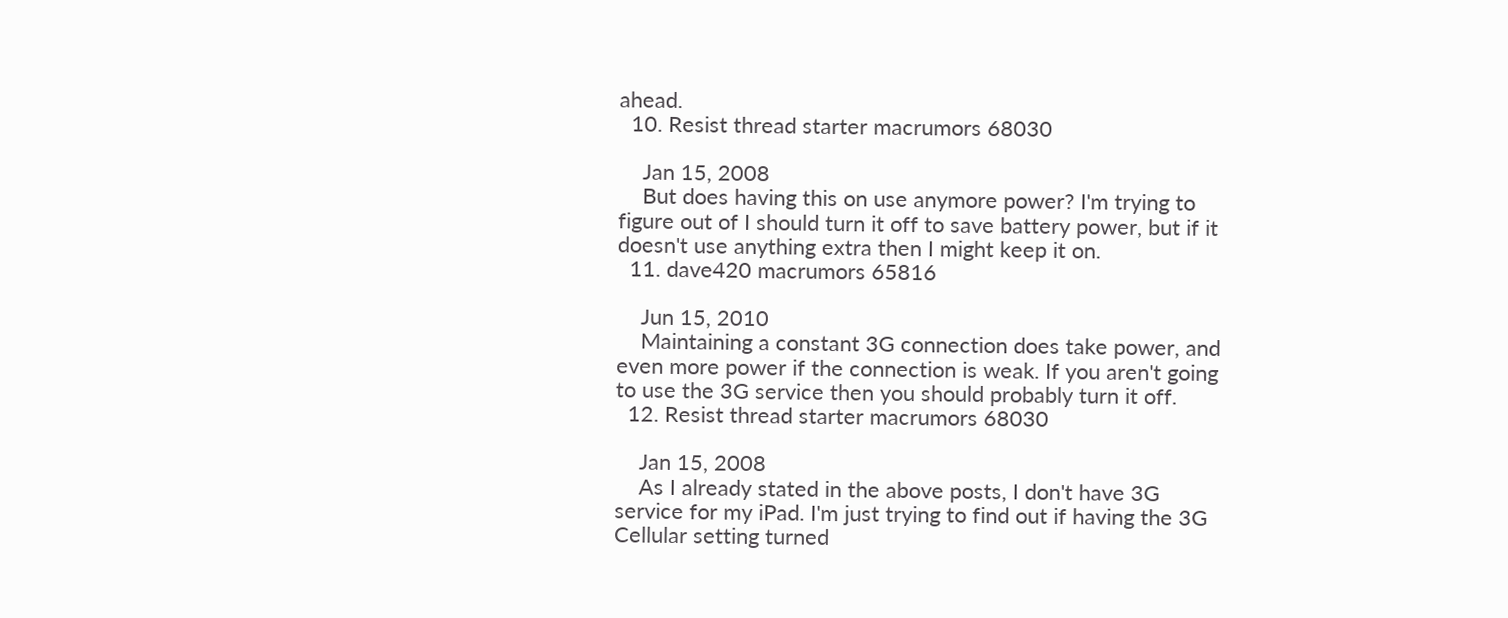ahead.
  10. Resist thread starter macrumors 68030

    Jan 15, 2008
    But does having this on use anymore power? I'm trying to figure out of I should turn it off to save battery power, but if it doesn't use anything extra then I might keep it on.
  11. dave420 macrumors 65816

    Jun 15, 2010
    Maintaining a constant 3G connection does take power, and even more power if the connection is weak. If you aren't going to use the 3G service then you should probably turn it off.
  12. Resist thread starter macrumors 68030

    Jan 15, 2008
    As I already stated in the above posts, I don't have 3G service for my iPad. I'm just trying to find out if having the 3G Cellular setting turned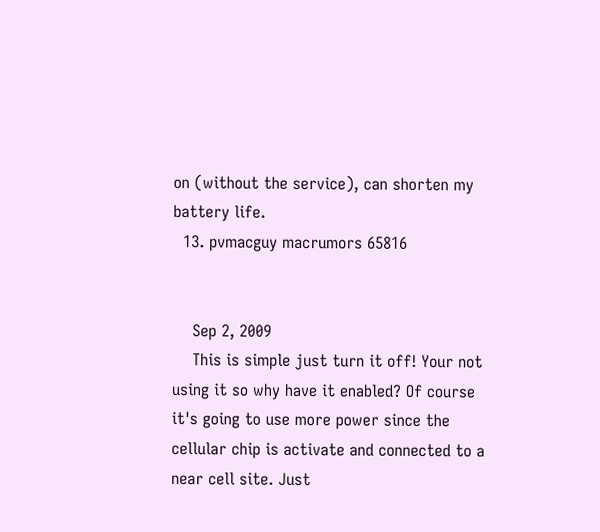on (without the service), can shorten my battery life.
  13. pvmacguy macrumors 65816


    Sep 2, 2009
    This is simple just turn it off! Your not using it so why have it enabled? Of course it's going to use more power since the cellular chip is activate and connected to a near cell site. Just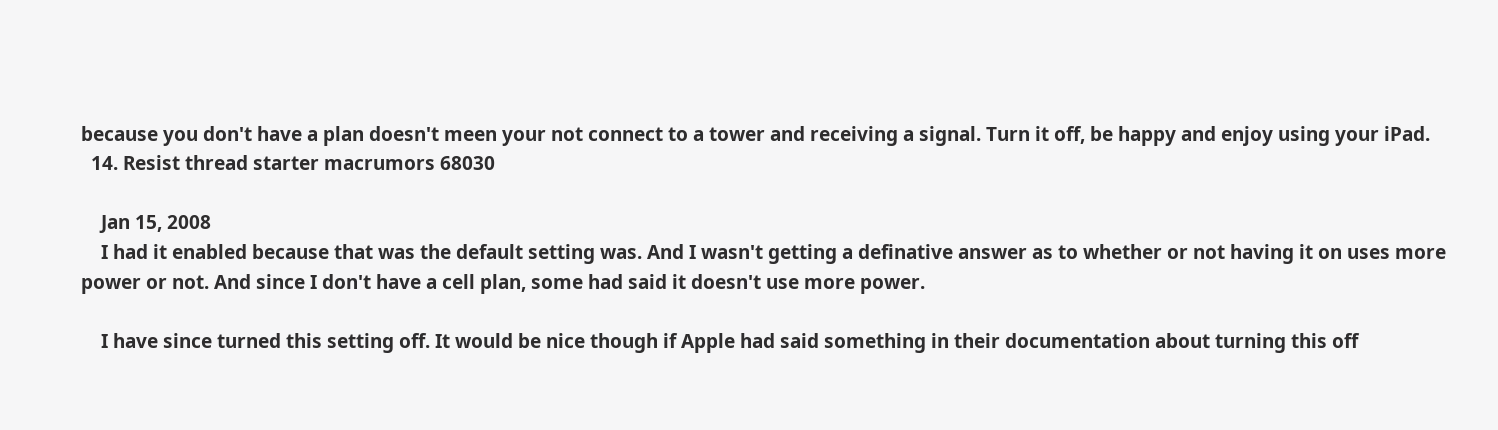because you don't have a plan doesn't meen your not connect to a tower and receiving a signal. Turn it off, be happy and enjoy using your iPad.
  14. Resist thread starter macrumors 68030

    Jan 15, 2008
    I had it enabled because that was the default setting was. And I wasn't getting a definative answer as to whether or not having it on uses more power or not. And since I don't have a cell plan, some had said it doesn't use more power.

    I have since turned this setting off. It would be nice though if Apple had said something in their documentation about turning this off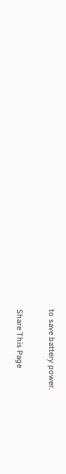to save battery power.

Share This Page